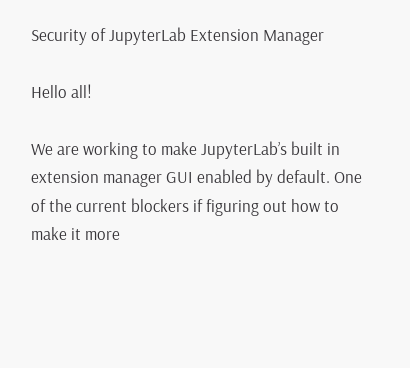Security of JupyterLab Extension Manager

Hello all!

We are working to make JupyterLab’s built in extension manager GUI enabled by default. One of the current blockers if figuring out how to make it more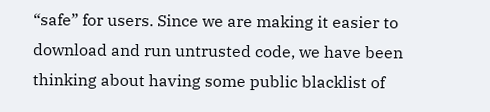“safe” for users. Since we are making it easier to download and run untrusted code, we have been thinking about having some public blacklist of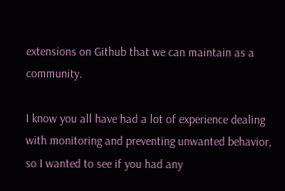extensions on Github that we can maintain as a community.

I know you all have had a lot of experience dealing with monitoring and preventing unwanted behavior, so I wanted to see if you had any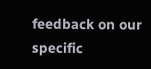feedback on our specific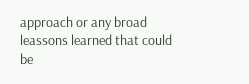approach or any broad leassons learned that could be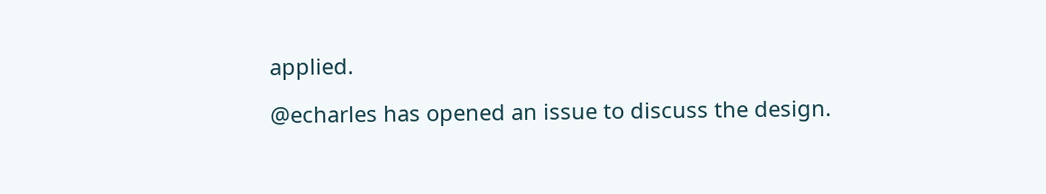applied.

@echarles has opened an issue to discuss the design.